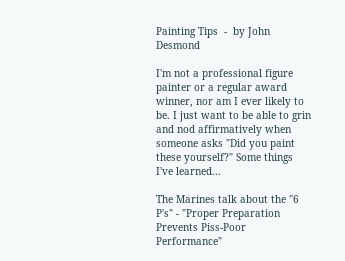Painting Tips  -  by John Desmond

I'm not a professional figure painter or a regular award winner, nor am I ever likely to be. I just want to be able to grin and nod affirmatively when someone asks "Did you paint these yourself?" Some things I've learned...

The Marines talk about the "6 P's" - "Proper Preparation Prevents Piss-Poor Performance"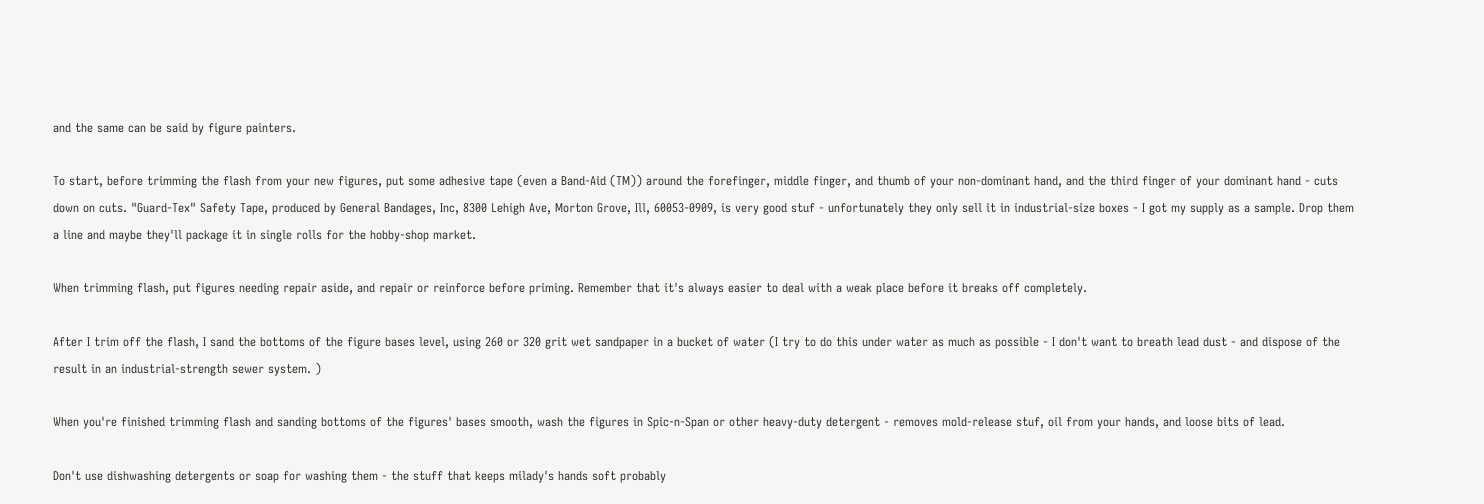and the same can be said by figure painters.

To start, before trimming the flash from your new figures, put some adhesive tape (even a Band-Aid (TM)) around the forefinger, middle finger, and thumb of your non-dominant hand, and the third finger of your dominant hand - cuts down on cuts. "Guard-Tex" Safety Tape, produced by General Bandages, Inc, 8300 Lehigh Ave, Morton Grove, Ill, 60053-0909, is very good stuf - unfortunately they only sell it in industrial-size boxes - I got my supply as a sample. Drop them a line and maybe they'll package it in single rolls for the hobby-shop market.

When trimming flash, put figures needing repair aside, and repair or reinforce before priming. Remember that it's always easier to deal with a weak place before it breaks off completely.

After I trim off the flash, I sand the bottoms of the figure bases level, using 260 or 320 grit wet sandpaper in a bucket of water (I try to do this under water as much as possible - I don't want to breath lead dust - and dispose of the result in an industrial-strength sewer system. )

When you're finished trimming flash and sanding bottoms of the figures' bases smooth, wash the figures in Spic-n-Span or other heavy-duty detergent - removes mold-release stuf, oil from your hands, and loose bits of lead.

Don't use dishwashing detergents or soap for washing them - the stuff that keeps milady's hands soft probably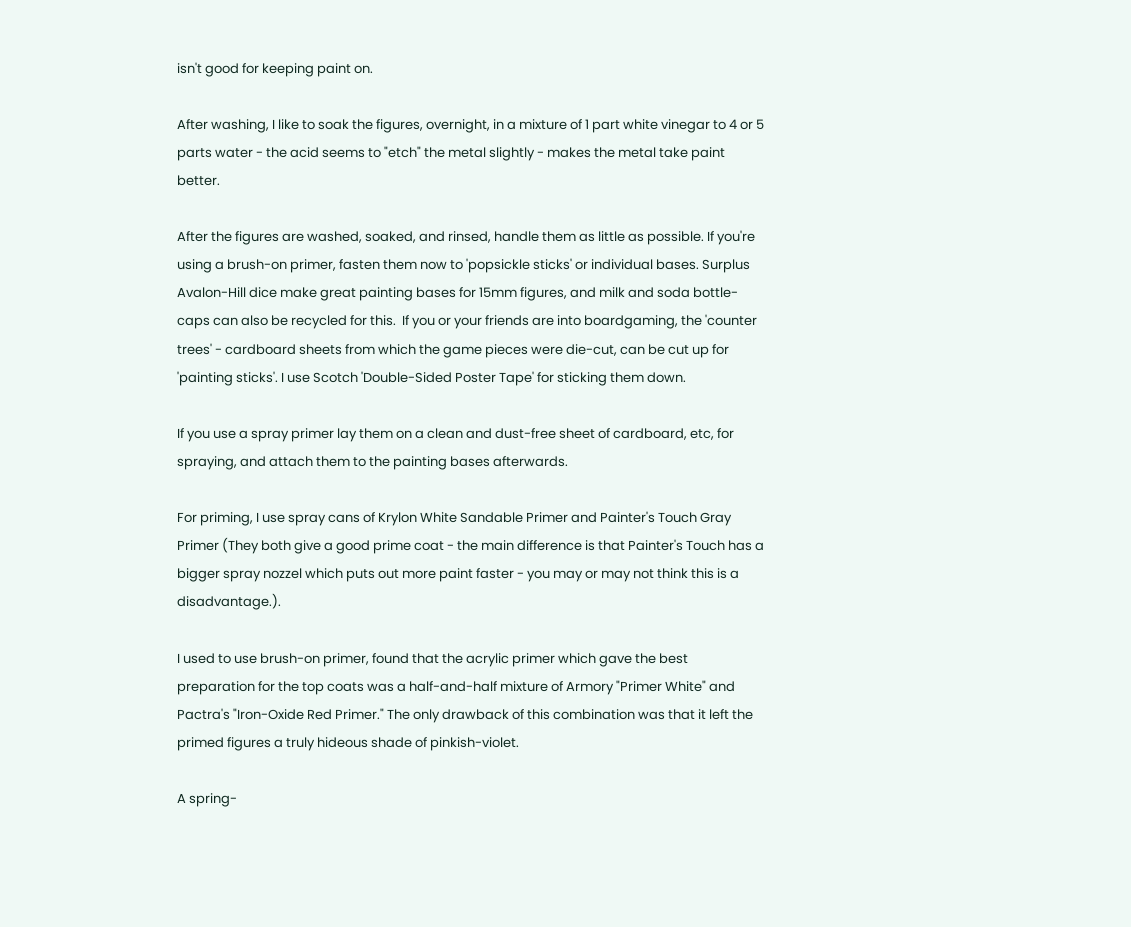isn't good for keeping paint on.

After washing, I like to soak the figures, overnight, in a mixture of 1 part white vinegar to 4 or 5 parts water - the acid seems to "etch" the metal slightly - makes the metal take paint better.

After the figures are washed, soaked, and rinsed, handle them as little as possible. If you're using a brush-on primer, fasten them now to 'popsickle sticks' or individual bases. Surplus Avalon-Hill dice make great painting bases for 15mm figures, and milk and soda bottle-caps can also be recycled for this.  If you or your friends are into boardgaming, the 'counter trees' - cardboard sheets from which the game pieces were die-cut, can be cut up for 'painting sticks'. I use Scotch 'Double-Sided Poster Tape' for sticking them down.

If you use a spray primer lay them on a clean and dust-free sheet of cardboard, etc, for spraying, and attach them to the painting bases afterwards.

For priming, I use spray cans of Krylon White Sandable Primer and Painter's Touch Gray Primer (They both give a good prime coat - the main difference is that Painter's Touch has a bigger spray nozzel which puts out more paint faster - you may or may not think this is a disadvantage.).

I used to use brush-on primer, found that the acrylic primer which gave the best preparation for the top coats was a half-and-half mixture of Armory "Primer White" and Pactra's "Iron-Oxide Red Primer." The only drawback of this combination was that it left the primed figures a truly hideous shade of pinkish-violet.

A spring-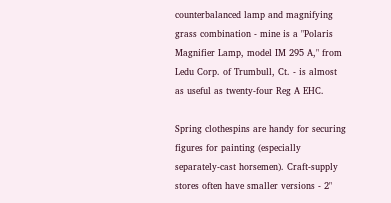counterbalanced lamp and magnifying grass combination - mine is a "Polaris Magnifier Lamp, model IM 295 A," from Ledu Corp. of Trumbull, Ct. - is almost as useful as twenty-four Reg A EHC.

Spring clothespins are handy for securing figures for painting (especially separately-cast horsemen). Craft-supply stores often have smaller versions - 2"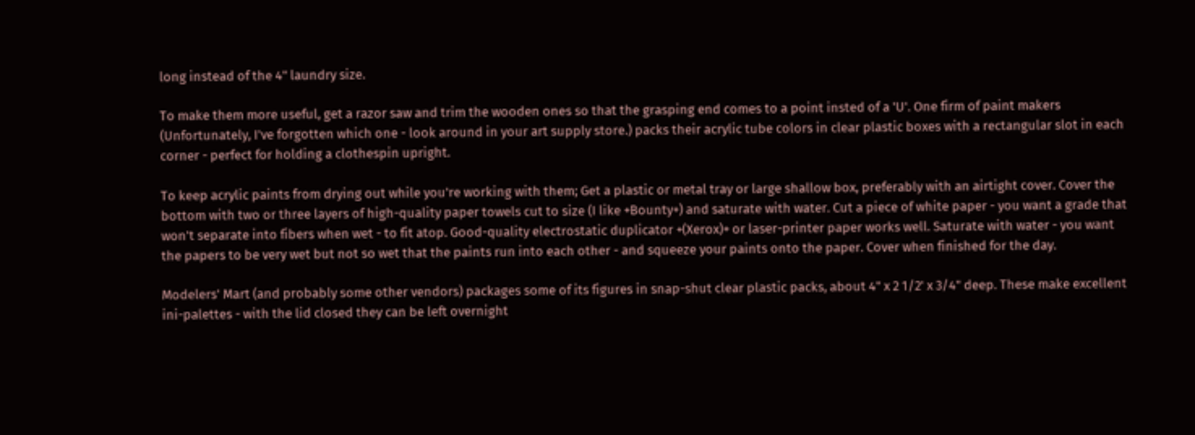long instead of the 4" laundry size.

To make them more useful, get a razor saw and trim the wooden ones so that the grasping end comes to a point insted of a 'U'. One firm of paint makers (Unfortunately, I've forgotten which one - look around in your art supply store.) packs their acrylic tube colors in clear plastic boxes with a rectangular slot in each corner - perfect for holding a clothespin upright.

To keep acrylic paints from drying out while you're working with them; Get a plastic or metal tray or large shallow box, preferably with an airtight cover. Cover the bottom with two or three layers of high-quality paper towels cut to size (I like +Bounty+) and saturate with water. Cut a piece of white paper - you want a grade that won't separate into fibers when wet - to fit atop. Good-quality electrostatic duplicator +(Xerox)+ or laser-printer paper works well. Saturate with water - you want the papers to be very wet but not so wet that the paints run into each other - and squeeze your paints onto the paper. Cover when finished for the day.

Modelers' Mart (and probably some other vendors) packages some of its figures in snap-shut clear plastic packs, about 4" x 2 1/2' x 3/4" deep. These make excellent ini-palettes - with the lid closed they can be left overnight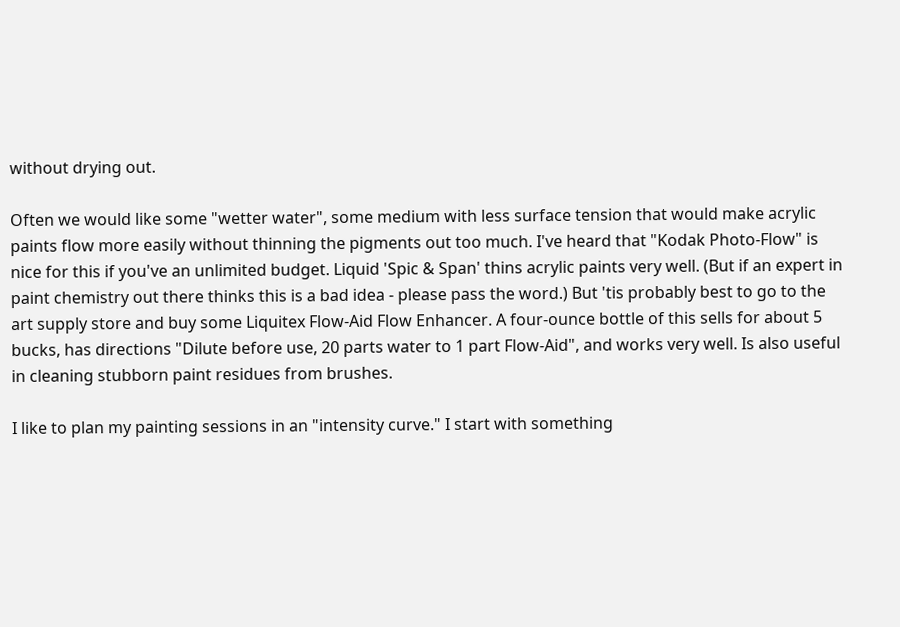without drying out.

Often we would like some "wetter water", some medium with less surface tension that would make acrylic paints flow more easily without thinning the pigments out too much. I've heard that "Kodak Photo-Flow" is nice for this if you've an unlimited budget. Liquid 'Spic & Span' thins acrylic paints very well. (But if an expert in paint chemistry out there thinks this is a bad idea - please pass the word.) But 'tis probably best to go to the art supply store and buy some Liquitex Flow-Aid Flow Enhancer. A four-ounce bottle of this sells for about 5 bucks, has directions "Dilute before use, 20 parts water to 1 part Flow-Aid", and works very well. Is also useful in cleaning stubborn paint residues from brushes.

I like to plan my painting sessions in an "intensity curve." I start with something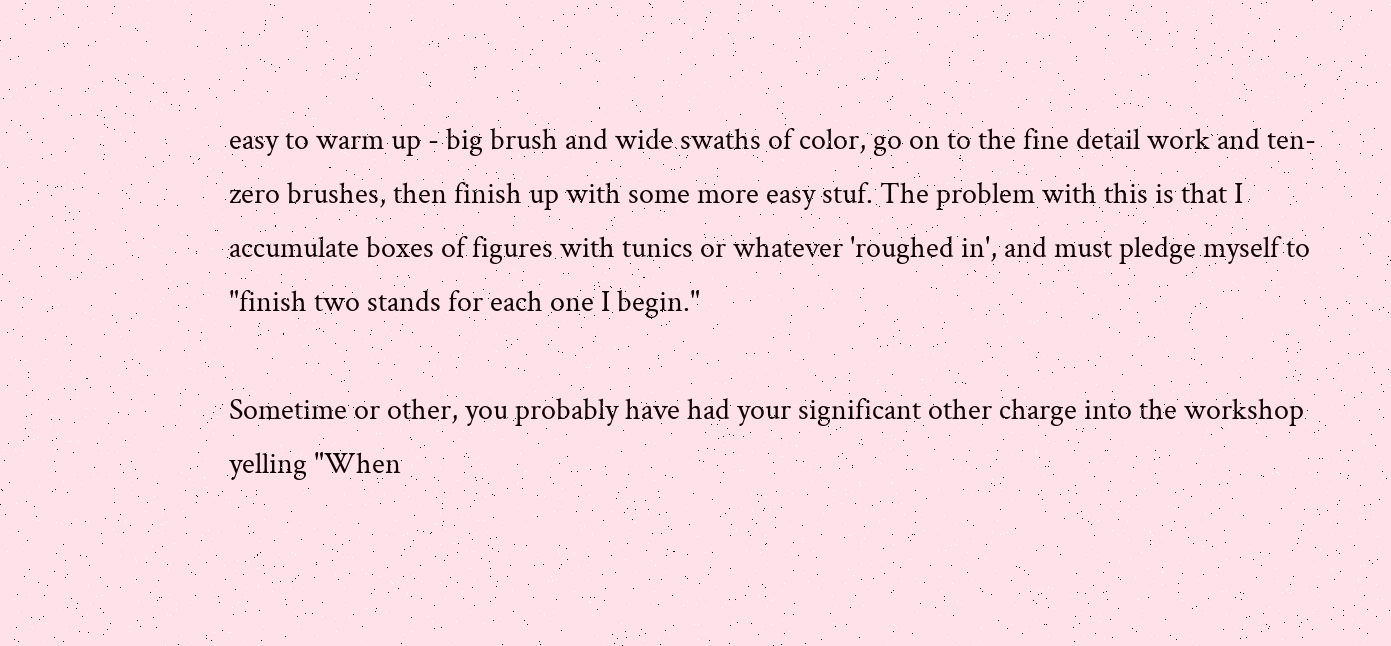easy to warm up - big brush and wide swaths of color, go on to the fine detail work and ten-zero brushes, then finish up with some more easy stuf. The problem with this is that I accumulate boxes of figures with tunics or whatever 'roughed in', and must pledge myself to "finish two stands for each one I begin."

Sometime or other, you probably have had your significant other charge into the workshop yelling "When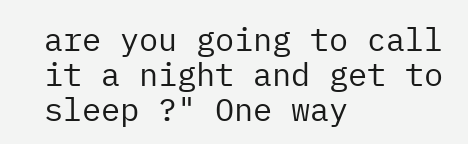are you going to call it a night and get to sleep ?" One way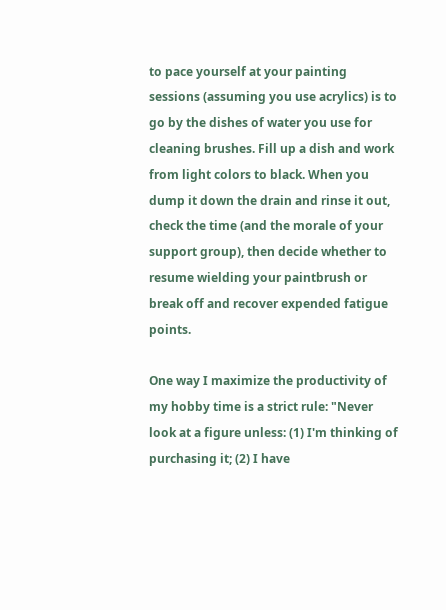to pace yourself at your painting sessions (assuming you use acrylics) is to go by the dishes of water you use for cleaning brushes. Fill up a dish and work from light colors to black. When you dump it down the drain and rinse it out, check the time (and the morale of your support group), then decide whether to resume wielding your paintbrush or break off and recover expended fatigue points.

One way I maximize the productivity of my hobby time is a strict rule: "Never look at a figure unless: (1) I'm thinking of purchasing it; (2) I have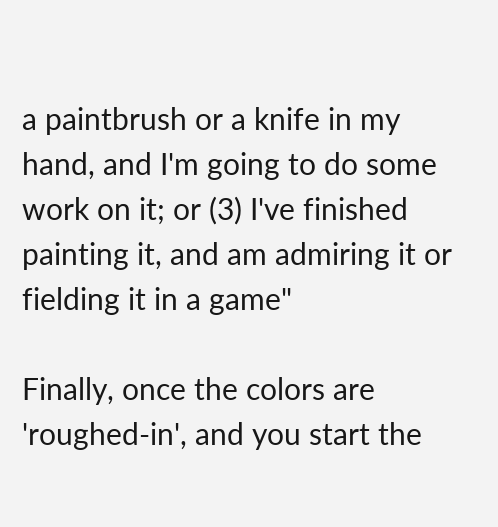a paintbrush or a knife in my hand, and I'm going to do some work on it; or (3) I've finished painting it, and am admiring it or fielding it in a game"

Finally, once the colors are 'roughed-in', and you start the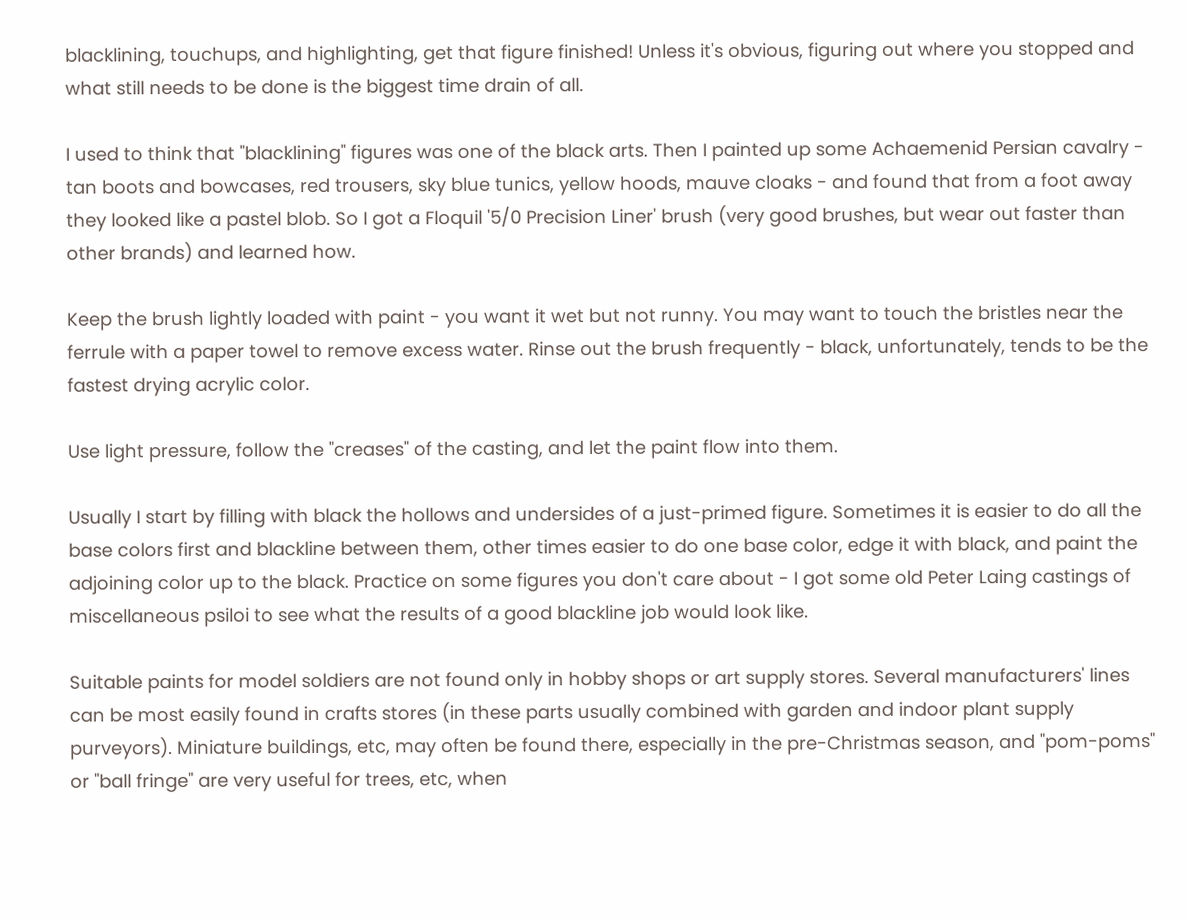blacklining, touchups, and highlighting, get that figure finished! Unless it's obvious, figuring out where you stopped and what still needs to be done is the biggest time drain of all.

I used to think that "blacklining" figures was one of the black arts. Then I painted up some Achaemenid Persian cavalry - tan boots and bowcases, red trousers, sky blue tunics, yellow hoods, mauve cloaks - and found that from a foot away they looked like a pastel blob. So I got a Floquil '5/0 Precision Liner' brush (very good brushes, but wear out faster than other brands) and learned how.

Keep the brush lightly loaded with paint - you want it wet but not runny. You may want to touch the bristles near the ferrule with a paper towel to remove excess water. Rinse out the brush frequently - black, unfortunately, tends to be the fastest drying acrylic color.

Use light pressure, follow the "creases" of the casting, and let the paint flow into them.

Usually I start by filling with black the hollows and undersides of a just-primed figure. Sometimes it is easier to do all the base colors first and blackline between them, other times easier to do one base color, edge it with black, and paint the adjoining color up to the black. Practice on some figures you don't care about - I got some old Peter Laing castings of miscellaneous psiloi to see what the results of a good blackline job would look like.

Suitable paints for model soldiers are not found only in hobby shops or art supply stores. Several manufacturers' lines can be most easily found in crafts stores (in these parts usually combined with garden and indoor plant supply purveyors). Miniature buildings, etc, may often be found there, especially in the pre-Christmas season, and "pom-poms" or "ball fringe" are very useful for trees, etc, when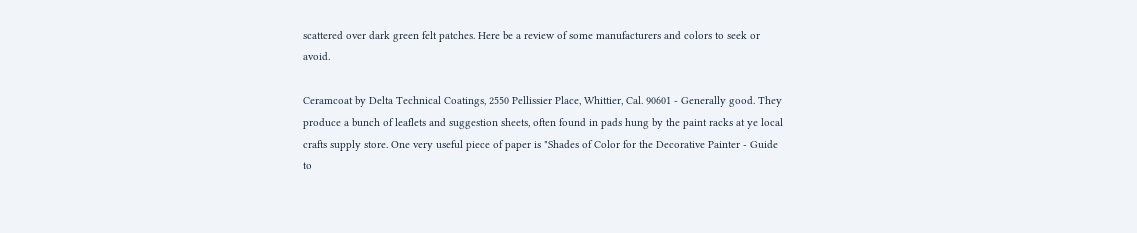scattered over dark green felt patches. Here be a review of some manufacturers and colors to seek or avoid.

Ceramcoat by Delta Technical Coatings, 2550 Pellissier Place, Whittier, Cal. 90601 - Generally good. They produce a bunch of leaflets and suggestion sheets, often found in pads hung by the paint racks at ye local crafts supply store. One very useful piece of paper is "Shades of Color for the Decorative Painter - Guide to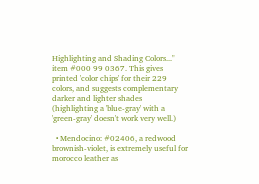Highlighting and Shading Colors..." item #000 99 0367. This gives printed 'color chips' for their 229 colors, and suggests complementary darker and lighter shades (highlighting a 'blue-gray' with a 'green-gray' doesn't work very well.)

  • Mendocino: #02406, a redwood brownish-violet, is extremely useful for morocco leather as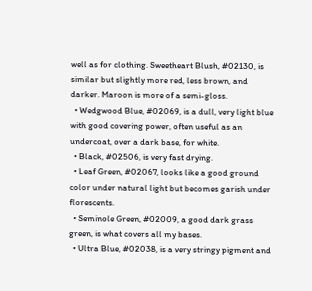well as for clothing. Sweetheart Blush, #02130, is similar but slightly more red, less brown, and darker. Maroon is more of a semi-gloss.
  • Wedgwood Blue, #02069, is a dull, very light blue with good covering power, often useful as an undercoat, over a dark base, for white.
  • Black, #02506, is very fast drying.
  • Leaf Green, #02067, looks like a good ground color under natural light but becomes garish under florescents.
  • Seminole Green, #02009, a good dark grass green, is what covers all my bases.
  • Ultra Blue, #02038, is a very stringy pigment and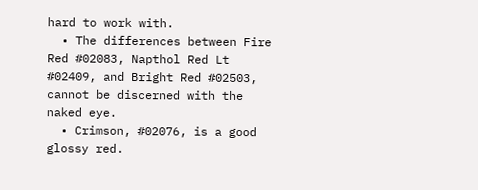hard to work with.
  • The differences between Fire Red #02083, Napthol Red Lt #02409, and Bright Red #02503, cannot be discerned with the naked eye.
  • Crimson, #02076, is a good glossy red.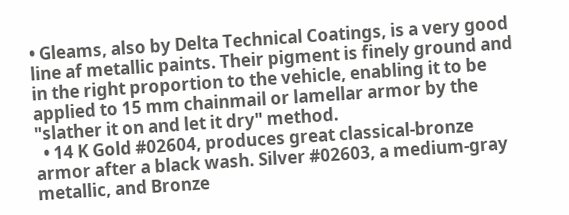• Gleams, also by Delta Technical Coatings, is a very good line af metallic paints. Their pigment is finely ground and in the right proportion to the vehicle, enabling it to be applied to 15 mm chainmail or lamellar armor by the "slather it on and let it dry" method.
  • 14 K Gold #02604, produces great classical-bronze armor after a black wash. Silver #02603, a medium-gray metallic, and Bronze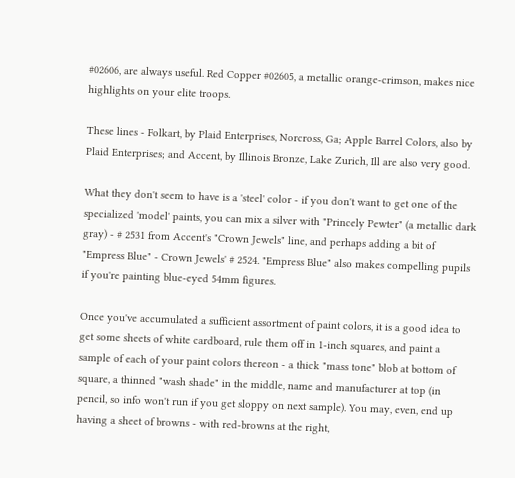#02606, are always useful. Red Copper #02605, a metallic orange-crimson, makes nice highlights on your elite troops.

These lines - Folkart, by Plaid Enterprises, Norcross, Ga; Apple Barrel Colors, also by Plaid Enterprises; and Accent, by Illinois Bronze, Lake Zurich, Ill are also very good.

What they don't seem to have is a 'steel' color - if you don't want to get one of the specialized 'model' paints, you can mix a silver with "Princely Pewter" (a metallic dark gray) - # 2531 from Accent's "Crown Jewels" line, and perhaps adding a bit of "Empress Blue" - Crown Jewels' # 2524. "Empress Blue" also makes compelling pupils if you're painting blue-eyed 54mm figures.

Once you've accumulated a sufficient assortment of paint colors, it is a good idea to get some sheets of white cardboard, rule them off in 1-inch squares, and paint a sample of each of your paint colors thereon - a thick "mass tone" blob at bottom of square, a thinned "wash shade" in the middle, name and manufacturer at top (in pencil, so info won't run if you get sloppy on next sample). You may, even, end up having a sheet of browns - with red-browns at the right,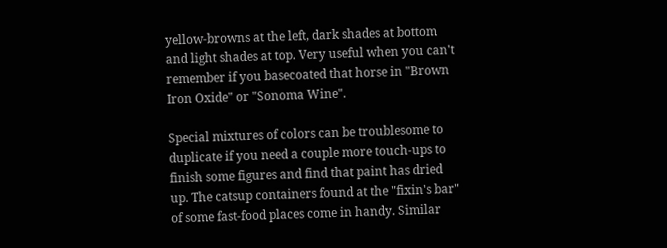yellow-browns at the left, dark shades at bottom and light shades at top. Very useful when you can't remember if you basecoated that horse in "Brown Iron Oxide" or "Sonoma Wine".

Special mixtures of colors can be troublesome to duplicate if you need a couple more touch-ups to finish some figures and find that paint has dried up. The catsup containers found at the "fixin's bar" of some fast-food places come in handy. Similar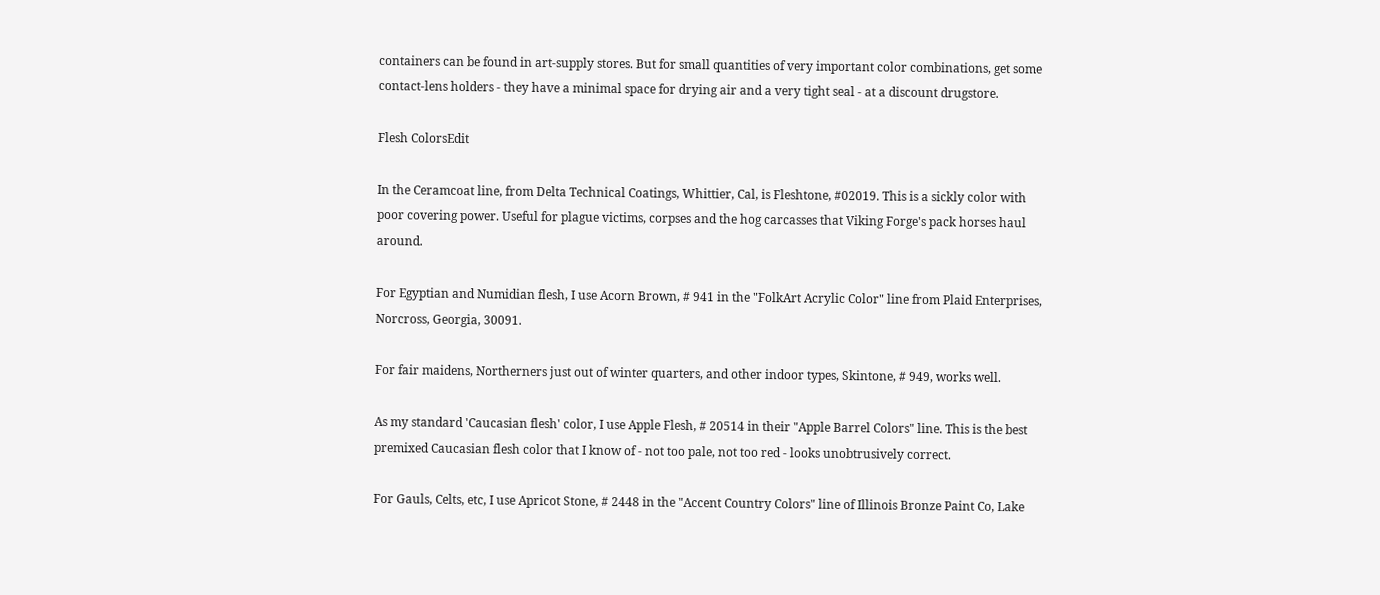containers can be found in art-supply stores. But for small quantities of very important color combinations, get some contact-lens holders - they have a minimal space for drying air and a very tight seal - at a discount drugstore.

Flesh ColorsEdit

In the Ceramcoat line, from Delta Technical Coatings, Whittier, Cal, is Fleshtone, #02019. This is a sickly color with poor covering power. Useful for plague victims, corpses and the hog carcasses that Viking Forge's pack horses haul around.

For Egyptian and Numidian flesh, I use Acorn Brown, # 941 in the "FolkArt Acrylic Color" line from Plaid Enterprises, Norcross, Georgia, 30091.

For fair maidens, Northerners just out of winter quarters, and other indoor types, Skintone, # 949, works well.

As my standard 'Caucasian flesh' color, I use Apple Flesh, # 20514 in their "Apple Barrel Colors" line. This is the best premixed Caucasian flesh color that I know of - not too pale, not too red - looks unobtrusively correct.

For Gauls, Celts, etc, I use Apricot Stone, # 2448 in the "Accent Country Colors" line of Illinois Bronze Paint Co, Lake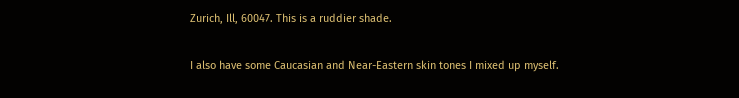Zurich, Ill, 60047. This is a ruddier shade.

I also have some Caucasian and Near-Eastern skin tones I mixed up myself.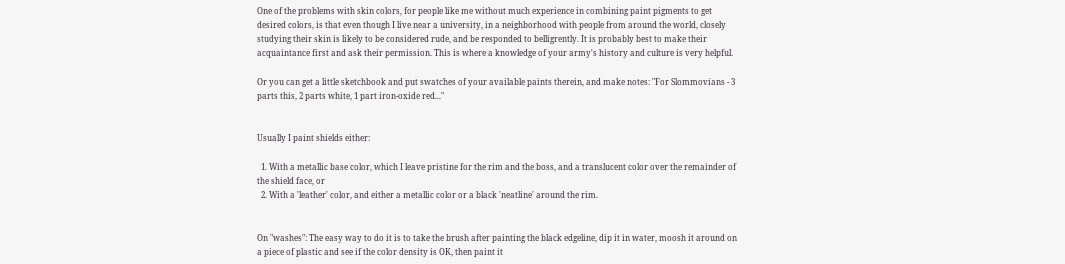One of the problems with skin colors, for people like me without much experience in combining paint pigments to get desired colors, is that even though I live near a university, in a neighborhood with people from around the world, closely studying their skin is likely to be considered rude, and be responded to belligrently. It is probably best to make their acquaintance first and ask their permission. This is where a knowledge of your army's history and culture is very helpful.

Or you can get a little sketchbook and put swatches of your available paints therein, and make notes: "For Slommovians - 3 parts this, 2 parts white, 1 part iron-oxide red..."


Usually I paint shields either:

  1. With a metallic base color, which I leave pristine for the rim and the boss, and a translucent color over the remainder of the shield face, or
  2. With a 'leather' color, and either a metallic color or a black 'neatline' around the rim.


On "washes": The easy way to do it is to take the brush after painting the black edgeline, dip it in water, moosh it around on a piece of plastic and see if the color density is OK, then paint it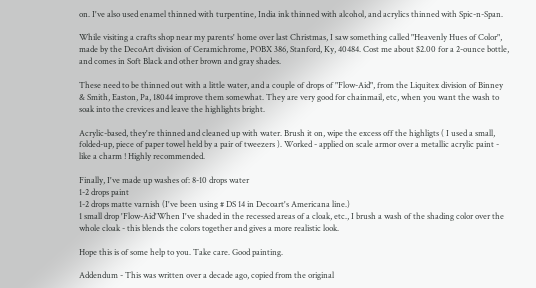on. I've also used enamel thinned with turpentine, India ink thinned with alcohol, and acrylics thinned with Spic-n-Span.

While visiting a crafts shop near my parents' home over last Christmas, I saw something called "Heavenly Hues of Color", made by the DecoArt division of Ceramichrome, POBX 386, Stanford, Ky, 40484. Cost me about $2.00 for a 2-ounce bottle, and comes in Soft Black and other brown and gray shades.

These need to be thinned out with a little water, and a couple of drops of "Flow-Aid", from the Liquitex division of Binney & Smith, Easton, Pa, 18044 improve them somewhat. They are very good for chainmail, etc, when you want the wash to soak into the crevices and leave the highlights bright.

Acrylic-based, they're thinned and cleaned up with water. Brush it on, wipe the excess off the highligts ( I used a small, folded-up, piece of paper towel held by a pair of tweezers ). Worked - applied on scale armor over a metallic acrylic paint - like a charm ! Highly recommended.

Finally, I've made up washes of: 8-10 drops water
1-2 drops paint
1-2 drops matte varnish (I've been using # DS 14 in Decoart's Americana line.)
1 small drop 'Flow-Aid'When I've shaded in the recessed areas of a cloak, etc., I brush a wash of the shading color over the whole cloak - this blends the colors together and gives a more realistic look.

Hope this is of some help to you. Take care. Good painting.

Addendum - This was written over a decade ago, copied from the original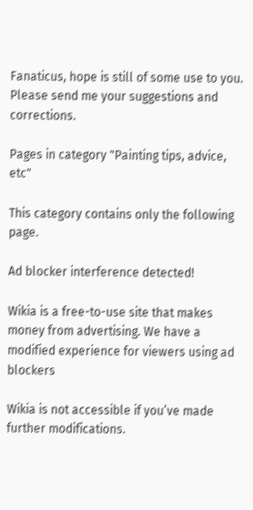Fanaticus, hope is still of some use to you.  Please send me your suggestions and corrections.

Pages in category "Painting tips, advice, etc"

This category contains only the following page.

Ad blocker interference detected!

Wikia is a free-to-use site that makes money from advertising. We have a modified experience for viewers using ad blockers

Wikia is not accessible if you’ve made further modifications.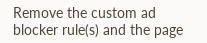Remove the custom ad blocker rule(s) and the page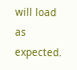will load as expected.